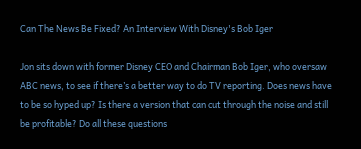Can The News Be Fixed? An Interview With Disney's Bob Iger

Jon sits down with former Disney CEO and Chairman Bob Iger, who oversaw ABC news, to see if there’s a better way to do TV reporting. Does news have to be so hyped up? Is there a version that can cut through the noise and still be profitable? Do all these questions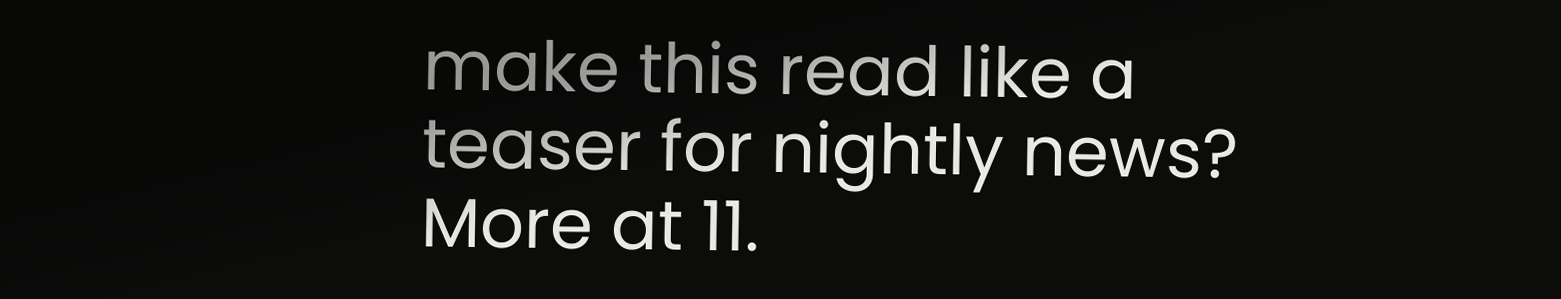make this read like a teaser for nightly news? More at 11.